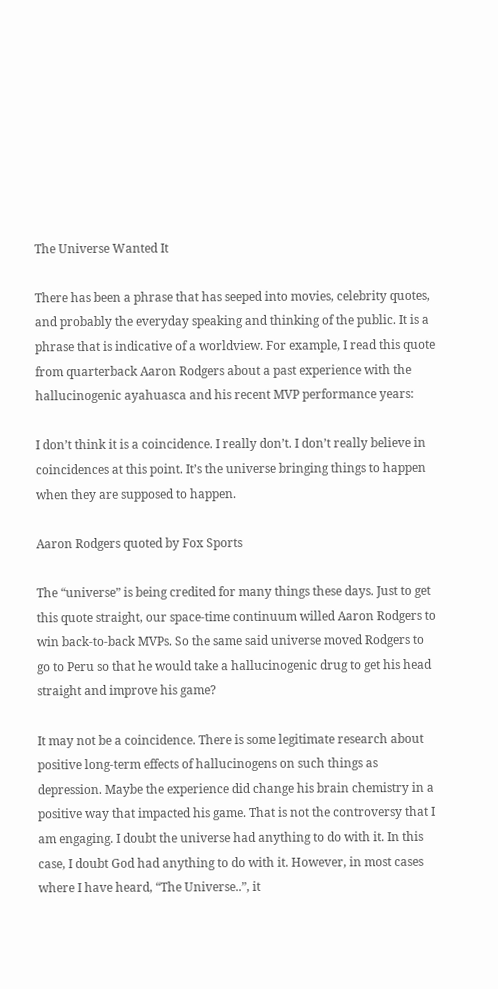The Universe Wanted It

There has been a phrase that has seeped into movies, celebrity quotes, and probably the everyday speaking and thinking of the public. It is a phrase that is indicative of a worldview. For example, I read this quote from quarterback Aaron Rodgers about a past experience with the hallucinogenic ayahuasca and his recent MVP performance years:

I don’t think it is a coincidence. I really don’t. I don’t really believe in coincidences at this point. It’s the universe bringing things to happen when they are supposed to happen.

Aaron Rodgers quoted by Fox Sports

The “universe” is being credited for many things these days. Just to get this quote straight, our space-time continuum willed Aaron Rodgers to win back-to-back MVPs. So the same said universe moved Rodgers to go to Peru so that he would take a hallucinogenic drug to get his head straight and improve his game?

It may not be a coincidence. There is some legitimate research about positive long-term effects of hallucinogens on such things as depression. Maybe the experience did change his brain chemistry in a positive way that impacted his game. That is not the controversy that I am engaging. I doubt the universe had anything to do with it. In this case, I doubt God had anything to do with it. However, in most cases where I have heard, “The Universe..”, it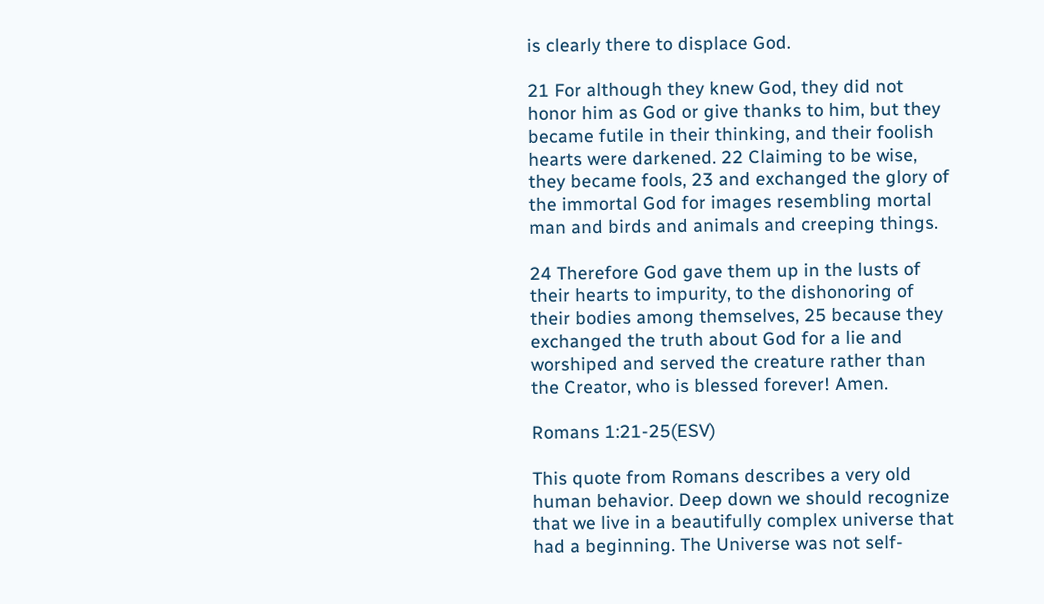is clearly there to displace God.

21 For although they knew God, they did not honor him as God or give thanks to him, but they became futile in their thinking, and their foolish hearts were darkened. 22 Claiming to be wise, they became fools, 23 and exchanged the glory of the immortal God for images resembling mortal man and birds and animals and creeping things.

24 Therefore God gave them up in the lusts of their hearts to impurity, to the dishonoring of their bodies among themselves, 25 because they exchanged the truth about God for a lie and worshiped and served the creature rather than the Creator, who is blessed forever! Amen.

Romans 1:21-25(ESV)

This quote from Romans describes a very old human behavior. Deep down we should recognize that we live in a beautifully complex universe that had a beginning. The Universe was not self-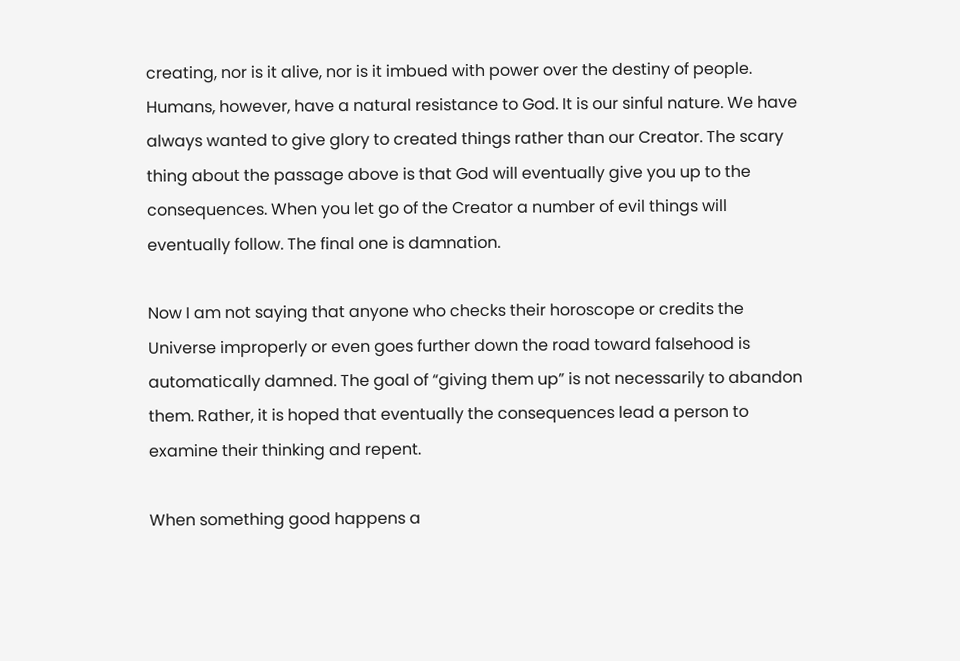creating, nor is it alive, nor is it imbued with power over the destiny of people. Humans, however, have a natural resistance to God. It is our sinful nature. We have always wanted to give glory to created things rather than our Creator. The scary thing about the passage above is that God will eventually give you up to the consequences. When you let go of the Creator a number of evil things will eventually follow. The final one is damnation.

Now I am not saying that anyone who checks their horoscope or credits the Universe improperly or even goes further down the road toward falsehood is automatically damned. The goal of “giving them up” is not necessarily to abandon them. Rather, it is hoped that eventually the consequences lead a person to examine their thinking and repent.

When something good happens a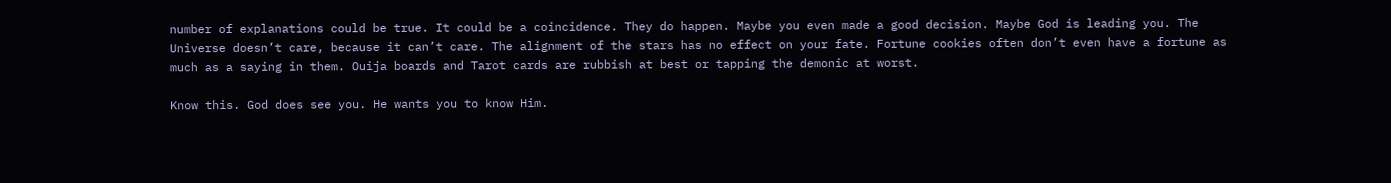number of explanations could be true. It could be a coincidence. They do happen. Maybe you even made a good decision. Maybe God is leading you. The Universe doesn’t care, because it can’t care. The alignment of the stars has no effect on your fate. Fortune cookies often don’t even have a fortune as much as a saying in them. Ouija boards and Tarot cards are rubbish at best or tapping the demonic at worst.

Know this. God does see you. He wants you to know Him.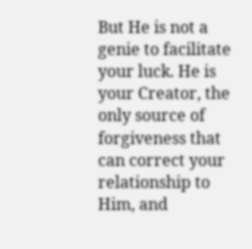But He is not a genie to facilitate your luck. He is your Creator, the only source of forgiveness that can correct your relationship to Him, and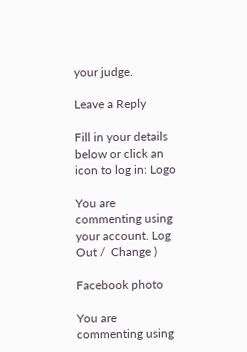your judge.

Leave a Reply

Fill in your details below or click an icon to log in: Logo

You are commenting using your account. Log Out /  Change )

Facebook photo

You are commenting using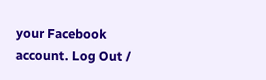your Facebook account. Log Out /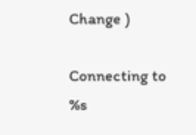Change )

Connecting to %s